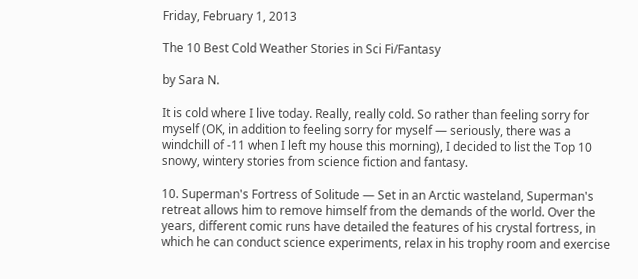Friday, February 1, 2013

The 10 Best Cold Weather Stories in Sci Fi/Fantasy

by Sara N.

It is cold where I live today. Really, really cold. So rather than feeling sorry for myself (OK, in addition to feeling sorry for myself — seriously, there was a windchill of -11 when I left my house this morning), I decided to list the Top 10 snowy, wintery stories from science fiction and fantasy.

10. Superman's Fortress of Solitude — Set in an Arctic wasteland, Superman's retreat allows him to remove himself from the demands of the world. Over the years, different comic runs have detailed the features of his crystal fortress, in which he can conduct science experiments, relax in his trophy room and exercise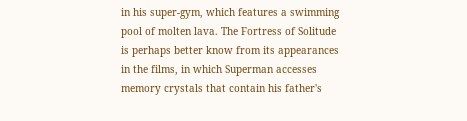in his super-gym, which features a swimming pool of molten lava. The Fortress of Solitude is perhaps better know from its appearances in the films, in which Superman accesses memory crystals that contain his father's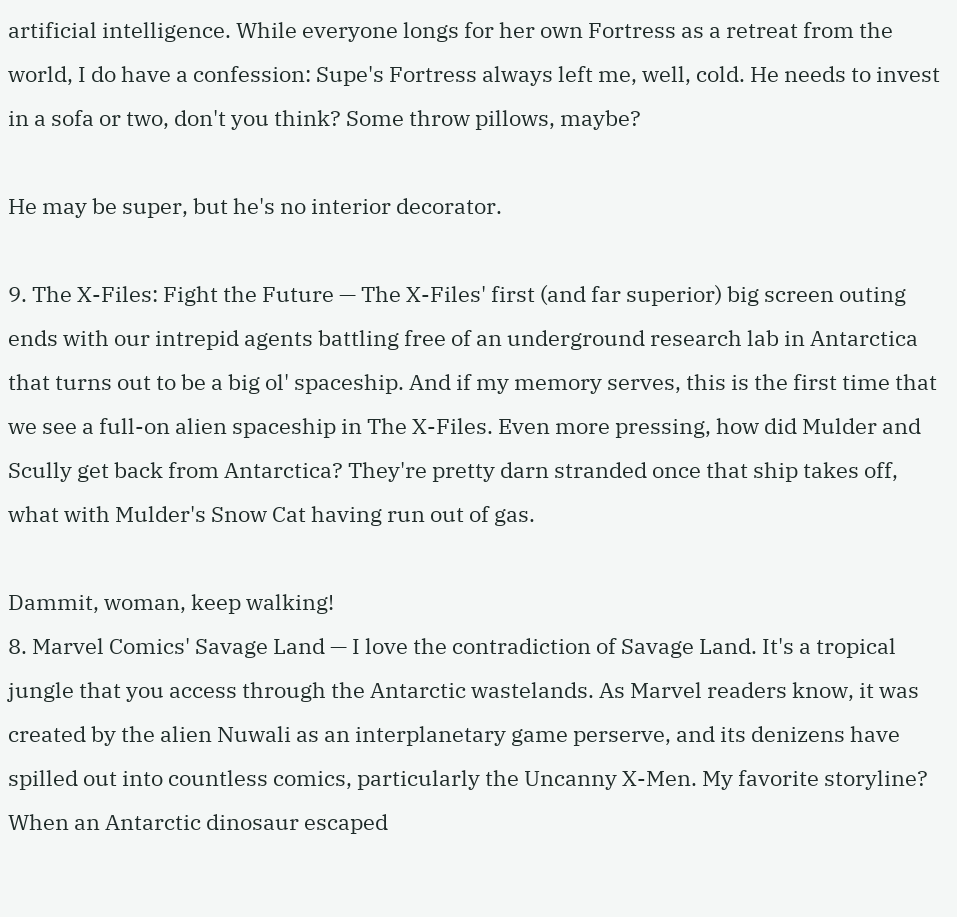artificial intelligence. While everyone longs for her own Fortress as a retreat from the world, I do have a confession: Supe's Fortress always left me, well, cold. He needs to invest in a sofa or two, don't you think? Some throw pillows, maybe?

He may be super, but he's no interior decorator.

9. The X-Files: Fight the Future — The X-Files' first (and far superior) big screen outing ends with our intrepid agents battling free of an underground research lab in Antarctica that turns out to be a big ol' spaceship. And if my memory serves, this is the first time that we see a full-on alien spaceship in The X-Files. Even more pressing, how did Mulder and Scully get back from Antarctica? They're pretty darn stranded once that ship takes off, what with Mulder's Snow Cat having run out of gas.

Dammit, woman, keep walking!
8. Marvel Comics' Savage Land — I love the contradiction of Savage Land. It's a tropical jungle that you access through the Antarctic wastelands. As Marvel readers know, it was created by the alien Nuwali as an interplanetary game perserve, and its denizens have spilled out into countless comics, particularly the Uncanny X-Men. My favorite storyline? When an Antarctic dinosaur escaped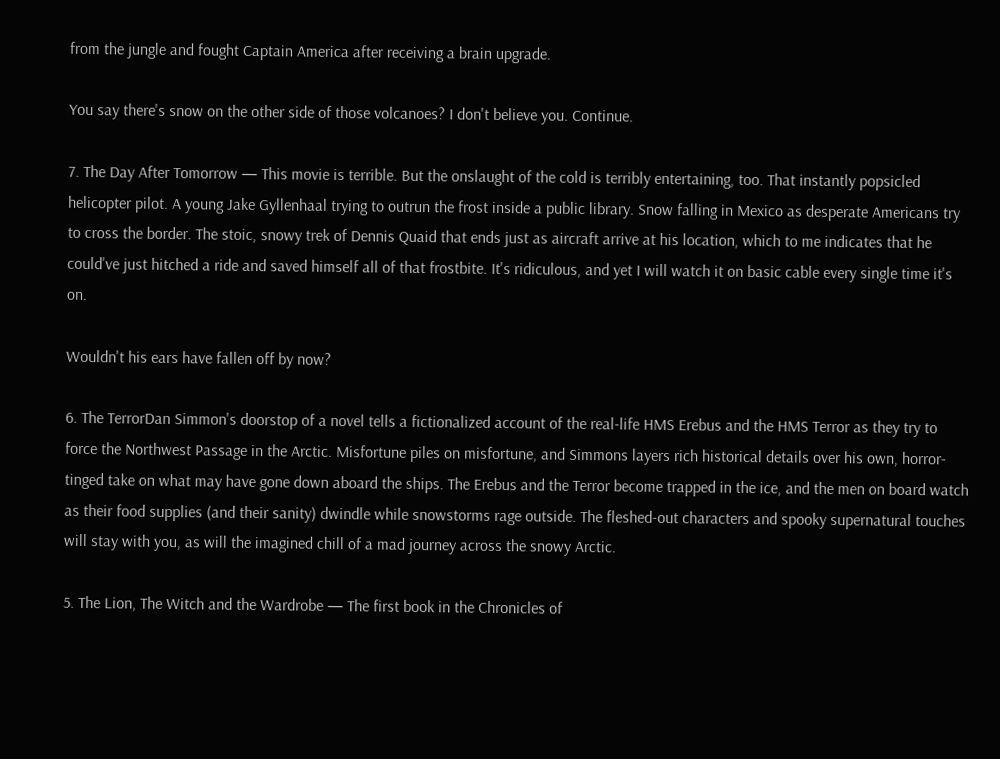from the jungle and fought Captain America after receiving a brain upgrade.

You say there's snow on the other side of those volcanoes? I don't believe you. Continue.

7. The Day After Tomorrow — This movie is terrible. But the onslaught of the cold is terribly entertaining, too. That instantly popsicled helicopter pilot. A young Jake Gyllenhaal trying to outrun the frost inside a public library. Snow falling in Mexico as desperate Americans try to cross the border. The stoic, snowy trek of Dennis Quaid that ends just as aircraft arrive at his location, which to me indicates that he could've just hitched a ride and saved himself all of that frostbite. It's ridiculous, and yet I will watch it on basic cable every single time it's on.

Wouldn't his ears have fallen off by now?

6. The TerrorDan Simmon's doorstop of a novel tells a fictionalized account of the real-life HMS Erebus and the HMS Terror as they try to force the Northwest Passage in the Arctic. Misfortune piles on misfortune, and Simmons layers rich historical details over his own, horror-tinged take on what may have gone down aboard the ships. The Erebus and the Terror become trapped in the ice, and the men on board watch as their food supplies (and their sanity) dwindle while snowstorms rage outside. The fleshed-out characters and spooky supernatural touches will stay with you, as will the imagined chill of a mad journey across the snowy Arctic.

5. The Lion, The Witch and the Wardrobe — The first book in the Chronicles of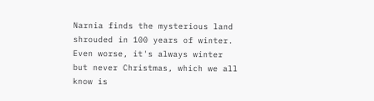Narnia finds the mysterious land shrouded in 100 years of winter. Even worse, it's always winter but never Christmas, which we all know is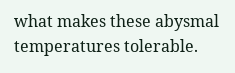what makes these abysmal temperatures tolerable.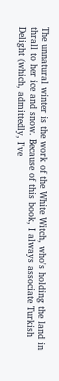The unnatural winter is the work of the White Witch, who's holding the land in thrall to her ice and snow. Because of this book, I always associate Turkish Delight (which, admittedly, I've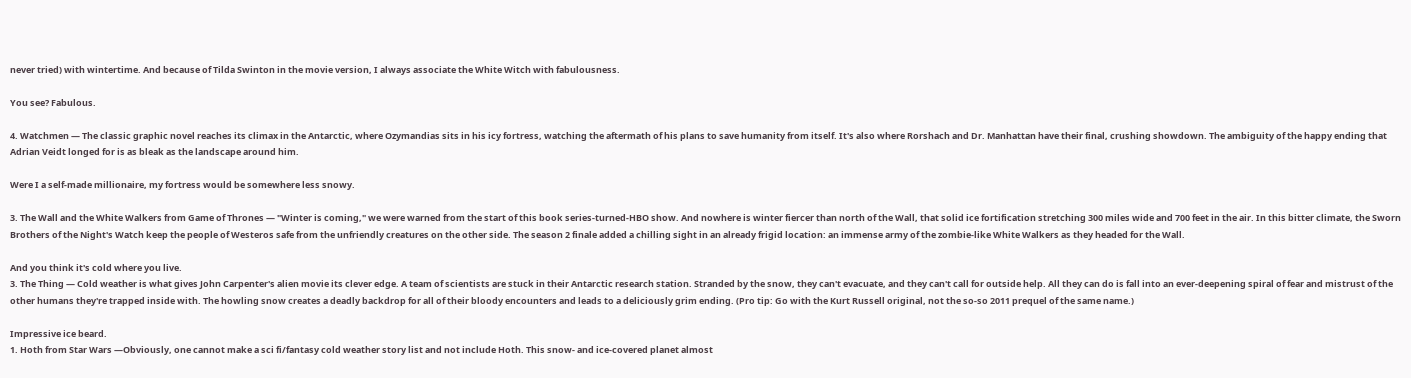never tried) with wintertime. And because of Tilda Swinton in the movie version, I always associate the White Witch with fabulousness.

You see? Fabulous.

4. Watchmen — The classic graphic novel reaches its climax in the Antarctic, where Ozymandias sits in his icy fortress, watching the aftermath of his plans to save humanity from itself. It's also where Rorshach and Dr. Manhattan have their final, crushing showdown. The ambiguity of the happy ending that Adrian Veidt longed for is as bleak as the landscape around him.

Were I a self-made millionaire, my fortress would be somewhere less snowy.

3. The Wall and the White Walkers from Game of Thrones — "Winter is coming," we were warned from the start of this book series-turned-HBO show. And nowhere is winter fiercer than north of the Wall, that solid ice fortification stretching 300 miles wide and 700 feet in the air. In this bitter climate, the Sworn Brothers of the Night's Watch keep the people of Westeros safe from the unfriendly creatures on the other side. The season 2 finale added a chilling sight in an already frigid location: an immense army of the zombie-like White Walkers as they headed for the Wall.

And you think it's cold where you live.
3. The Thing — Cold weather is what gives John Carpenter's alien movie its clever edge. A team of scientists are stuck in their Antarctic research station. Stranded by the snow, they can't evacuate, and they can't call for outside help. All they can do is fall into an ever-deepening spiral of fear and mistrust of the other humans they're trapped inside with. The howling snow creates a deadly backdrop for all of their bloody encounters and leads to a deliciously grim ending. (Pro tip: Go with the Kurt Russell original, not the so-so 2011 prequel of the same name.)

Impressive ice beard.
1. Hoth from Star Wars —Obviously, one cannot make a sci fi/fantasy cold weather story list and not include Hoth. This snow- and ice-covered planet almost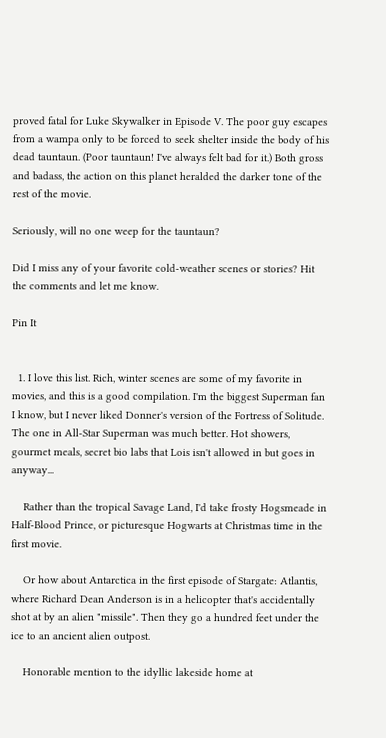proved fatal for Luke Skywalker in Episode V. The poor guy escapes from a wampa only to be forced to seek shelter inside the body of his dead tauntaun. (Poor tauntaun! I've always felt bad for it.) Both gross and badass, the action on this planet heralded the darker tone of the rest of the movie.

Seriously, will no one weep for the tauntaun?

Did I miss any of your favorite cold-weather scenes or stories? Hit the comments and let me know.

Pin It


  1. I love this list. Rich, winter scenes are some of my favorite in movies, and this is a good compilation. I'm the biggest Superman fan I know, but I never liked Donner's version of the Fortress of Solitude. The one in All-Star Superman was much better. Hot showers, gourmet meals, secret bio labs that Lois isn't allowed in but goes in anyway...

    Rather than the tropical Savage Land, I'd take frosty Hogsmeade in Half-Blood Prince, or picturesque Hogwarts at Christmas time in the first movie.

    Or how about Antarctica in the first episode of Stargate: Atlantis, where Richard Dean Anderson is in a helicopter that's accidentally shot at by an alien "missile". Then they go a hundred feet under the ice to an ancient alien outpost.

    Honorable mention to the idyllic lakeside home at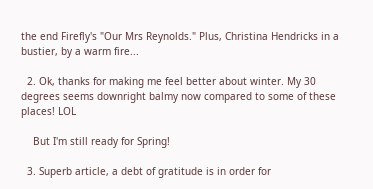the end Firefly's "Our Mrs Reynolds." Plus, Christina Hendricks in a bustier, by a warm fire...

  2. Ok, thanks for making me feel better about winter. My 30 degrees seems downright balmy now compared to some of these places! LOL

    But I'm still ready for Spring!

  3. Superb article, a debt of gratitude is in order for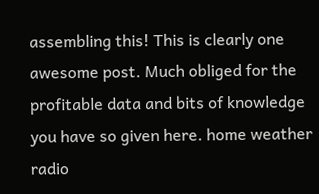assembling this! This is clearly one awesome post. Much obliged for the profitable data and bits of knowledge you have so given here. home weather radio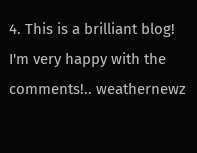4. This is a brilliant blog! I'm very happy with the comments!.. weathernewz